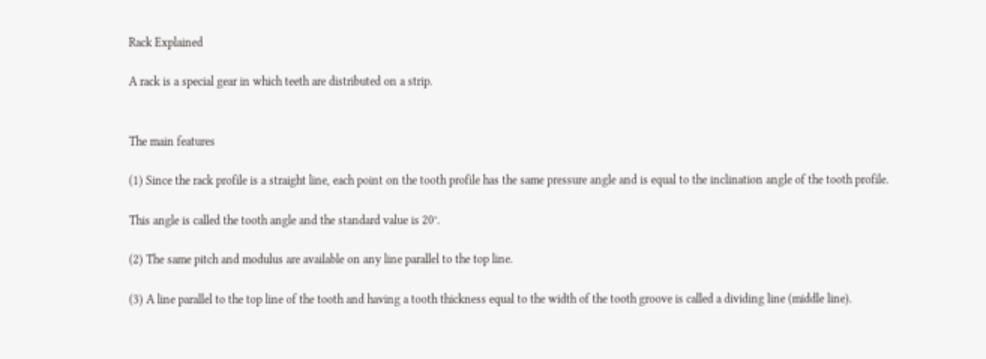Rack Explained

A rack is a special gear in which teeth are distributed on a strip.


The main features

(1) Since the rack profile is a straight line, each point on the tooth profile has the same pressure angle and is equal to the inclination angle of the tooth profile.

This angle is called the tooth angle and the standard value is 20°.

(2) The same pitch and modulus are available on any line parallel to the top line.

(3) A line parallel to the top line of the tooth and having a tooth thickness equal to the width of the tooth groove is called a dividing line (middle line).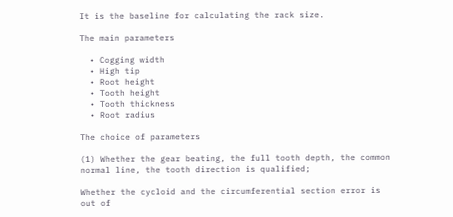It is the baseline for calculating the rack size.

The main parameters

  • Cogging width
  • High tip
  • Root height
  • Tooth height
  • Tooth thickness
  • Root radius

The choice of parameters

(1) Whether the gear beating, the full tooth depth, the common normal line, the tooth direction is qualified;

Whether the cycloid and the circumferential section error is out of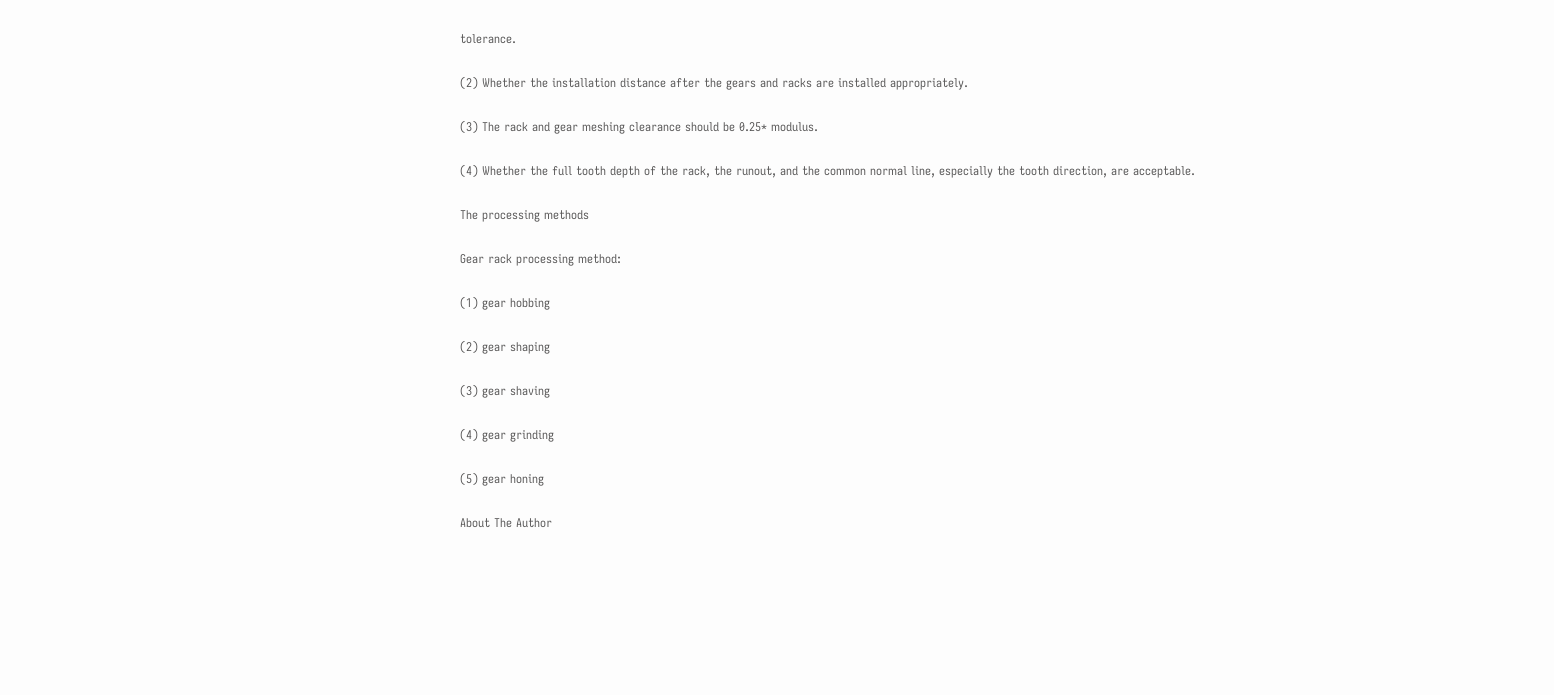tolerance.

(2) Whether the installation distance after the gears and racks are installed appropriately.

(3) The rack and gear meshing clearance should be 0.25* modulus.

(4) Whether the full tooth depth of the rack, the runout, and the common normal line, especially the tooth direction, are acceptable.

The processing methods

Gear rack processing method:

(1) gear hobbing

(2) gear shaping

(3) gear shaving

(4) gear grinding

(5) gear honing

About The Author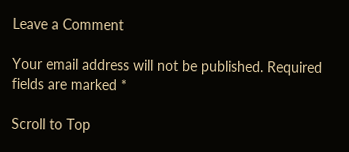Leave a Comment

Your email address will not be published. Required fields are marked *

Scroll to Top